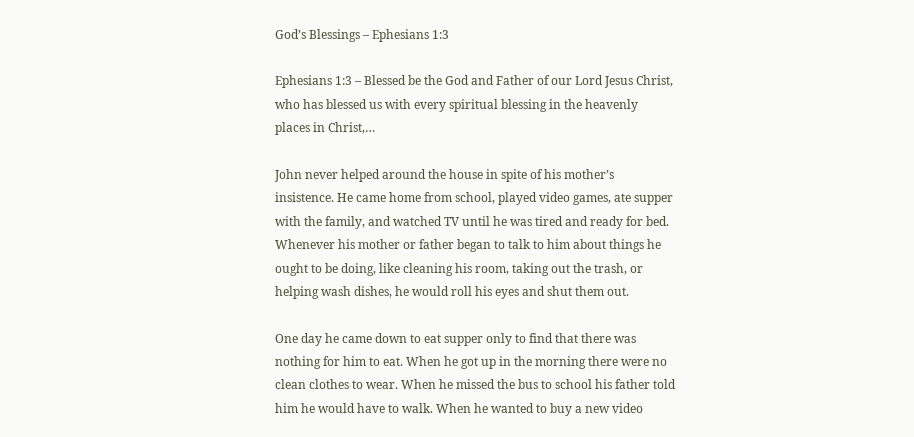God’s Blessings – Ephesians 1:3

Ephesians 1:3 – Blessed be the God and Father of our Lord Jesus Christ, who has blessed us with every spiritual blessing in the heavenly places in Christ,…

John never helped around the house in spite of his mother’s insistence. He came home from school, played video games, ate supper with the family, and watched TV until he was tired and ready for bed. Whenever his mother or father began to talk to him about things he ought to be doing, like cleaning his room, taking out the trash, or helping wash dishes, he would roll his eyes and shut them out.

One day he came down to eat supper only to find that there was nothing for him to eat. When he got up in the morning there were no clean clothes to wear. When he missed the bus to school his father told him he would have to walk. When he wanted to buy a new video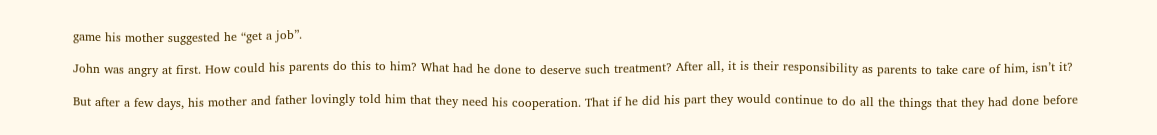game his mother suggested he “get a job”.

John was angry at first. How could his parents do this to him? What had he done to deserve such treatment? After all, it is their responsibility as parents to take care of him, isn’t it?

But after a few days, his mother and father lovingly told him that they need his cooperation. That if he did his part they would continue to do all the things that they had done before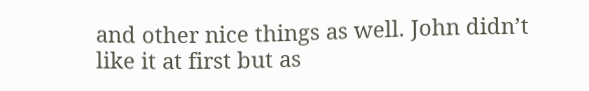and other nice things as well. John didn’t like it at first but as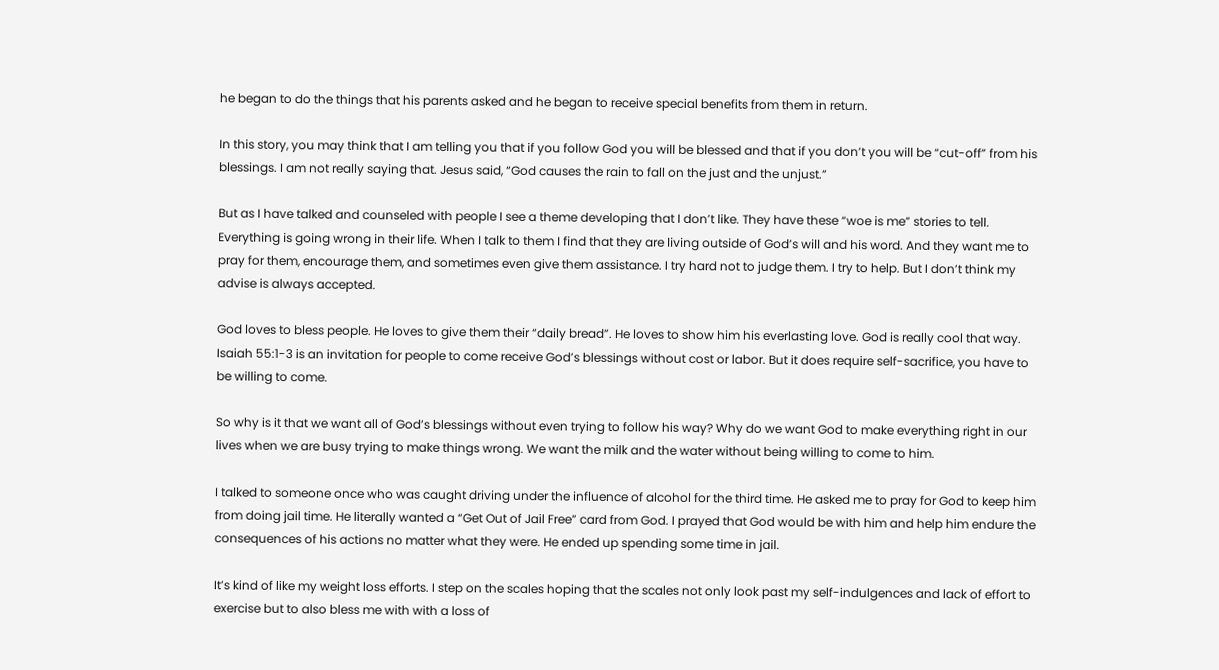he began to do the things that his parents asked and he began to receive special benefits from them in return.

In this story, you may think that I am telling you that if you follow God you will be blessed and that if you don’t you will be “cut-off” from his blessings. I am not really saying that. Jesus said, “God causes the rain to fall on the just and the unjust.”

But as I have talked and counseled with people I see a theme developing that I don’t like. They have these “woe is me” stories to tell. Everything is going wrong in their life. When I talk to them I find that they are living outside of God’s will and his word. And they want me to pray for them, encourage them, and sometimes even give them assistance. I try hard not to judge them. I try to help. But I don’t think my advise is always accepted.

God loves to bless people. He loves to give them their “daily bread”. He loves to show him his everlasting love. God is really cool that way. Isaiah 55:1-3 is an invitation for people to come receive God’s blessings without cost or labor. But it does require self-sacrifice, you have to be willing to come.

So why is it that we want all of God’s blessings without even trying to follow his way? Why do we want God to make everything right in our lives when we are busy trying to make things wrong. We want the milk and the water without being willing to come to him.

I talked to someone once who was caught driving under the influence of alcohol for the third time. He asked me to pray for God to keep him from doing jail time. He literally wanted a “Get Out of Jail Free” card from God. I prayed that God would be with him and help him endure the consequences of his actions no matter what they were. He ended up spending some time in jail.

It’s kind of like my weight loss efforts. I step on the scales hoping that the scales not only look past my self-indulgences and lack of effort to exercise but to also bless me with with a loss of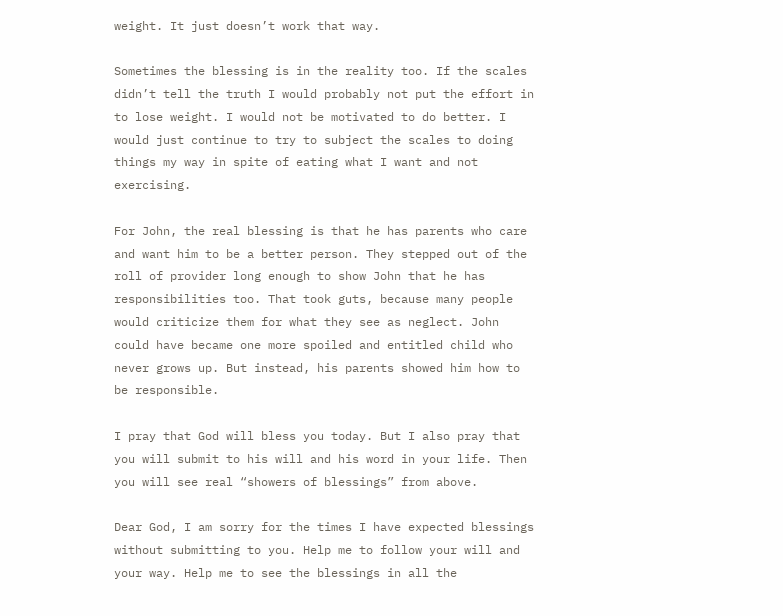weight. It just doesn’t work that way.

Sometimes the blessing is in the reality too. If the scales didn’t tell the truth I would probably not put the effort in to lose weight. I would not be motivated to do better. I would just continue to try to subject the scales to doing things my way in spite of eating what I want and not exercising.

For John, the real blessing is that he has parents who care and want him to be a better person. They stepped out of the roll of provider long enough to show John that he has responsibilities too. That took guts, because many people would criticize them for what they see as neglect. John could have became one more spoiled and entitled child who never grows up. But instead, his parents showed him how to be responsible.

I pray that God will bless you today. But I also pray that you will submit to his will and his word in your life. Then you will see real “showers of blessings” from above.

Dear God, I am sorry for the times I have expected blessings without submitting to you. Help me to follow your will and your way. Help me to see the blessings in all the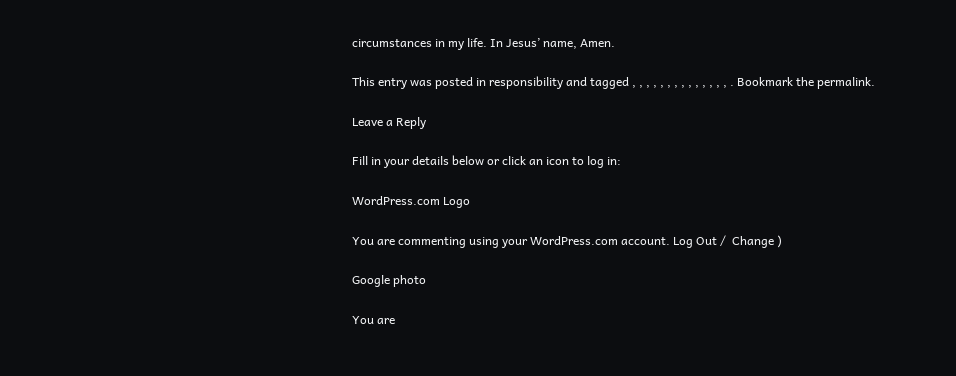circumstances in my life. In Jesus’ name, Amen.

This entry was posted in responsibility and tagged , , , , , , , , , , , , , , . Bookmark the permalink.

Leave a Reply

Fill in your details below or click an icon to log in:

WordPress.com Logo

You are commenting using your WordPress.com account. Log Out /  Change )

Google photo

You are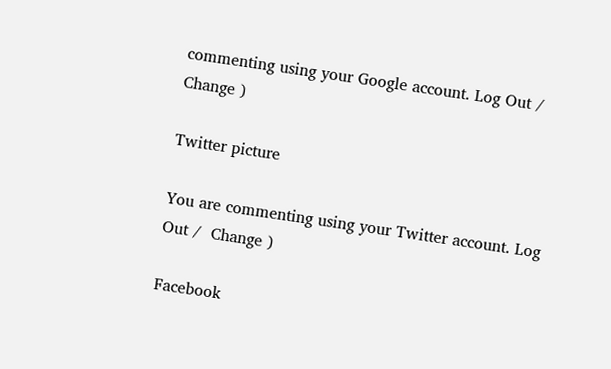commenting using your Google account. Log Out /  Change )

Twitter picture

You are commenting using your Twitter account. Log Out /  Change )

Facebook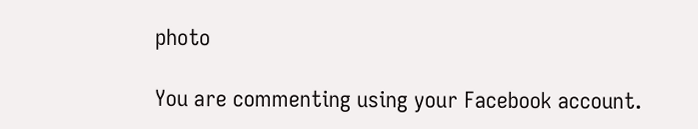photo

You are commenting using your Facebook account.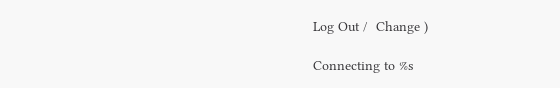Log Out /  Change )

Connecting to %s